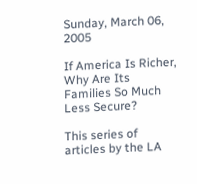Sunday, March 06, 2005

If America Is Richer, Why Are Its Families So Much Less Secure?

This series of articles by the LA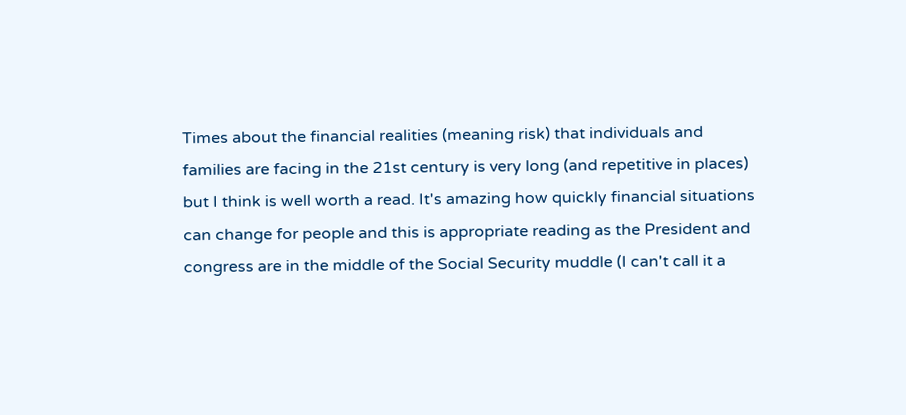Times about the financial realities (meaning risk) that individuals and families are facing in the 21st century is very long (and repetitive in places) but I think is well worth a read. It's amazing how quickly financial situations can change for people and this is appropriate reading as the President and congress are in the middle of the Social Security muddle (I can't call it a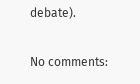debate).

No comments: